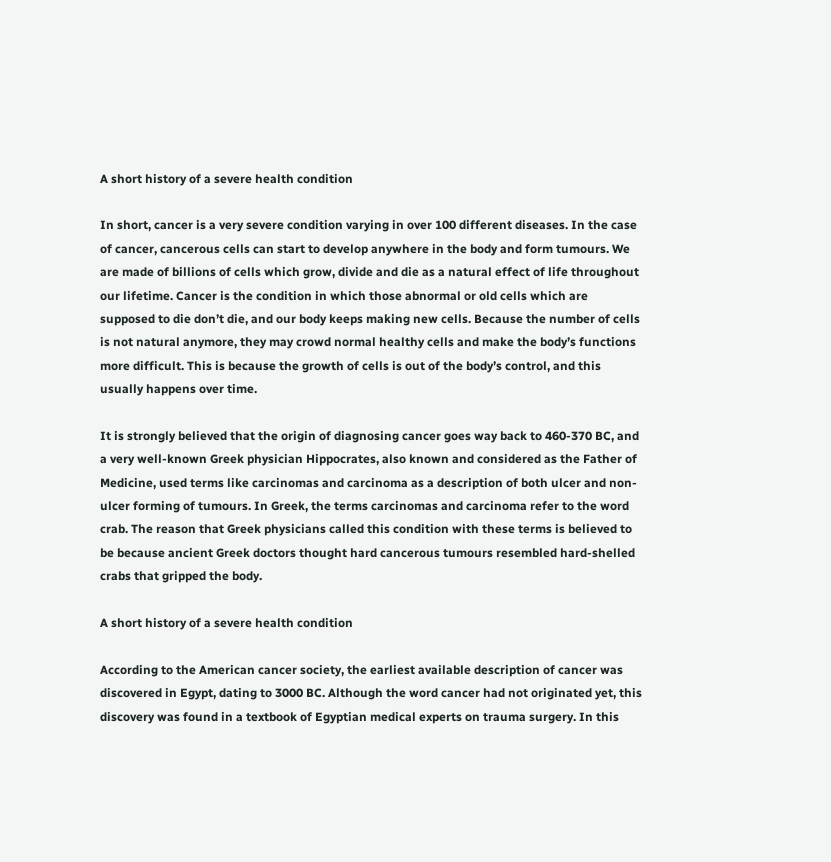A short history of a severe health condition

In short, cancer is a very severe condition varying in over 100 different diseases. In the case of cancer, cancerous cells can start to develop anywhere in the body and form tumours. We are made of billions of cells which grow, divide and die as a natural effect of life throughout our lifetime. Cancer is the condition in which those abnormal or old cells which are supposed to die don’t die, and our body keeps making new cells. Because the number of cells is not natural anymore, they may crowd normal healthy cells and make the body’s functions more difficult. This is because the growth of cells is out of the body’s control, and this usually happens over time.

It is strongly believed that the origin of diagnosing cancer goes way back to 460-370 BC, and a very well-known Greek physician Hippocrates, also known and considered as the Father of Medicine, used terms like carcinomas and carcinoma as a description of both ulcer and non-ulcer forming of tumours. In Greek, the terms carcinomas and carcinoma refer to the word crab. The reason that Greek physicians called this condition with these terms is believed to be because ancient Greek doctors thought hard cancerous tumours resembled hard-shelled crabs that gripped the body.

A short history of a severe health condition

According to the American cancer society, the earliest available description of cancer was discovered in Egypt, dating to 3000 BC. Although the word cancer had not originated yet, this discovery was found in a textbook of Egyptian medical experts on trauma surgery. In this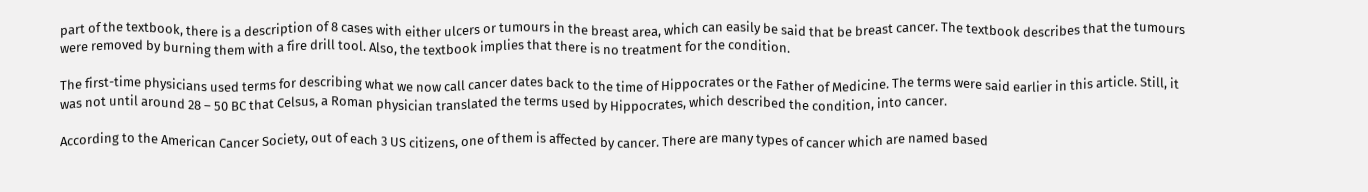part of the textbook, there is a description of 8 cases with either ulcers or tumours in the breast area, which can easily be said that be breast cancer. The textbook describes that the tumours were removed by burning them with a fire drill tool. Also, the textbook implies that there is no treatment for the condition.

The first-time physicians used terms for describing what we now call cancer dates back to the time of Hippocrates or the Father of Medicine. The terms were said earlier in this article. Still, it was not until around 28 – 50 BC that Celsus, a Roman physician translated the terms used by Hippocrates, which described the condition, into cancer.

According to the American Cancer Society, out of each 3 US citizens, one of them is affected by cancer. There are many types of cancer which are named based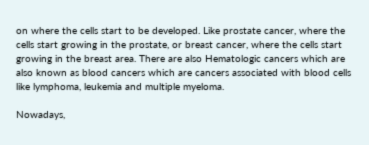on where the cells start to be developed. Like prostate cancer, where the cells start growing in the prostate, or breast cancer, where the cells start growing in the breast area. There are also Hematologic cancers which are also known as blood cancers which are cancers associated with blood cells like lymphoma, leukemia and multiple myeloma.

Nowadays,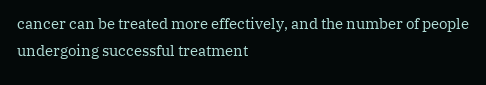cancer can be treated more effectively, and the number of people undergoing successful treatment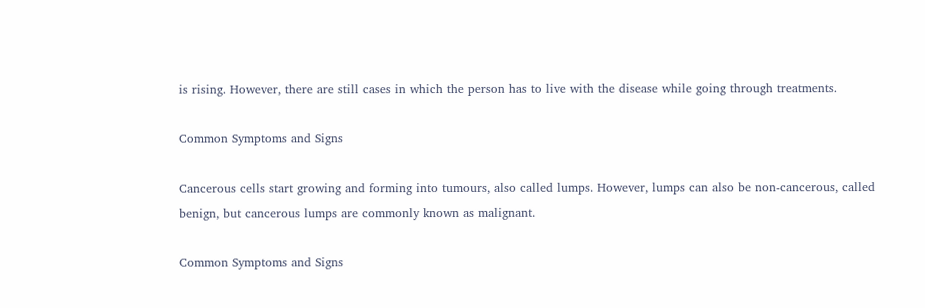is rising. However, there are still cases in which the person has to live with the disease while going through treatments.

Common Symptoms and Signs

Cancerous cells start growing and forming into tumours, also called lumps. However, lumps can also be non-cancerous, called benign, but cancerous lumps are commonly known as malignant.

Common Symptoms and Signs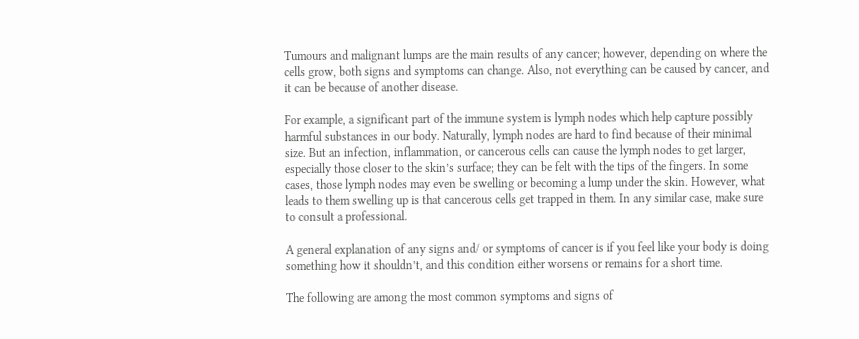Tumours and malignant lumps are the main results of any cancer; however, depending on where the cells grow, both signs and symptoms can change. Also, not everything can be caused by cancer, and it can be because of another disease.

For example, a significant part of the immune system is lymph nodes which help capture possibly harmful substances in our body. Naturally, lymph nodes are hard to find because of their minimal size. But an infection, inflammation, or cancerous cells can cause the lymph nodes to get larger, especially those closer to the skin’s surface; they can be felt with the tips of the fingers. In some cases, those lymph nodes may even be swelling or becoming a lump under the skin. However, what leads to them swelling up is that cancerous cells get trapped in them. In any similar case, make sure to consult a professional.

A general explanation of any signs and/ or symptoms of cancer is if you feel like your body is doing something how it shouldn’t, and this condition either worsens or remains for a short time.

The following are among the most common symptoms and signs of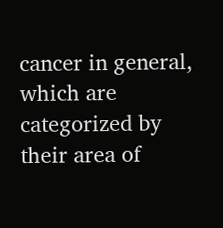cancer in general, which are categorized by their area of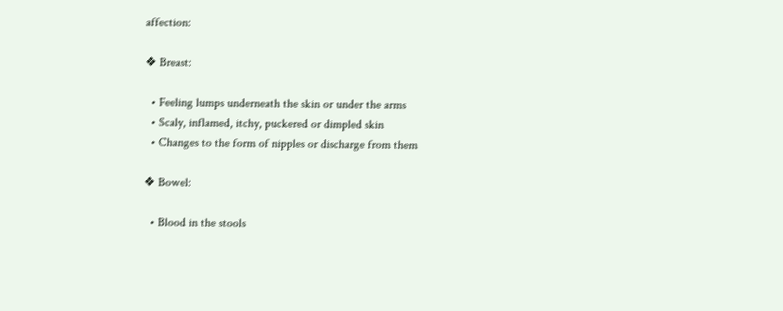affection:

❖ Breast:

  • Feeling lumps underneath the skin or under the arms
  • Scaly, inflamed, itchy, puckered or dimpled skin
  • Changes to the form of nipples or discharge from them

❖ Bowel:

  • Blood in the stools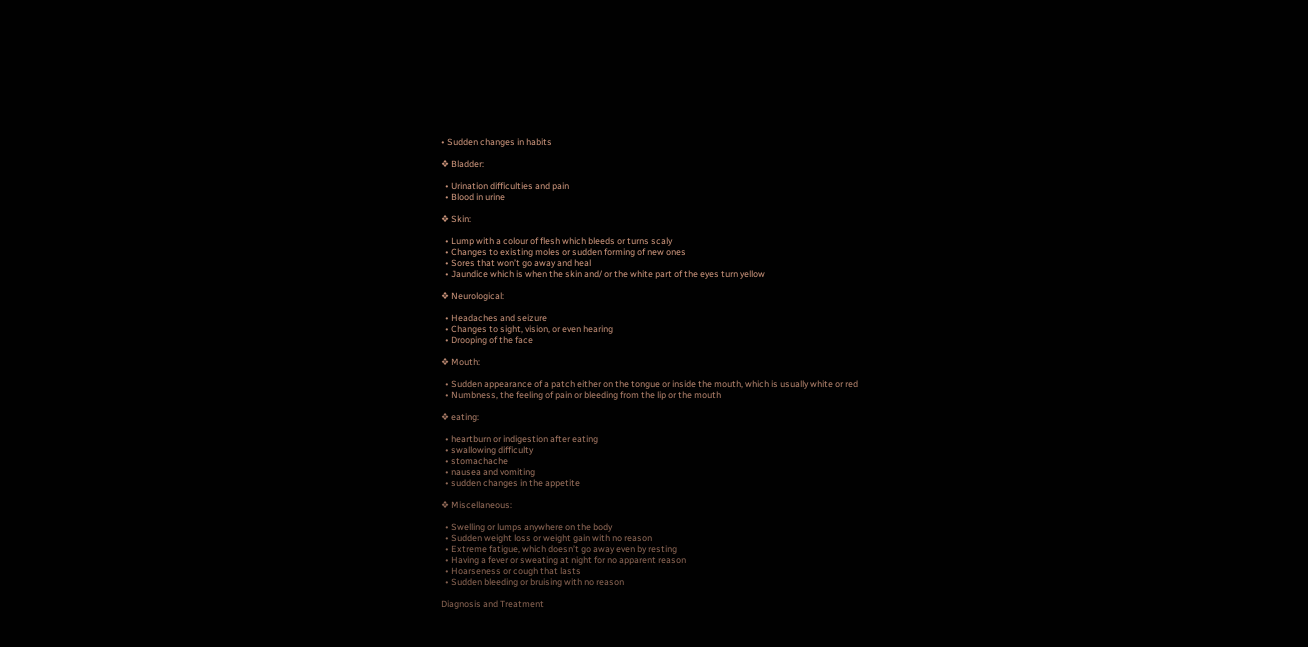• Sudden changes in habits

❖ Bladder:

  • Urination difficulties and pain
  • Blood in urine

❖ Skin:

  • Lump with a colour of flesh which bleeds or turns scaly
  • Changes to existing moles or sudden forming of new ones
  • Sores that won’t go away and heal
  • Jaundice which is when the skin and/ or the white part of the eyes turn yellow

❖ Neurological:

  • Headaches and seizure
  • Changes to sight, vision, or even hearing
  • Drooping of the face

❖ Mouth:

  • Sudden appearance of a patch either on the tongue or inside the mouth, which is usually white or red
  • Numbness, the feeling of pain or bleeding from the lip or the mouth

❖ eating:

  • heartburn or indigestion after eating
  • swallowing difficulty
  • stomachache
  • nausea and vomiting
  • sudden changes in the appetite

❖ Miscellaneous:

  • Swelling or lumps anywhere on the body
  • Sudden weight loss or weight gain with no reason
  • Extreme fatigue, which doesn’t go away even by resting
  • Having a fever or sweating at night for no apparent reason
  • Hoarseness or cough that lasts
  • Sudden bleeding or bruising with no reason

Diagnosis and Treatment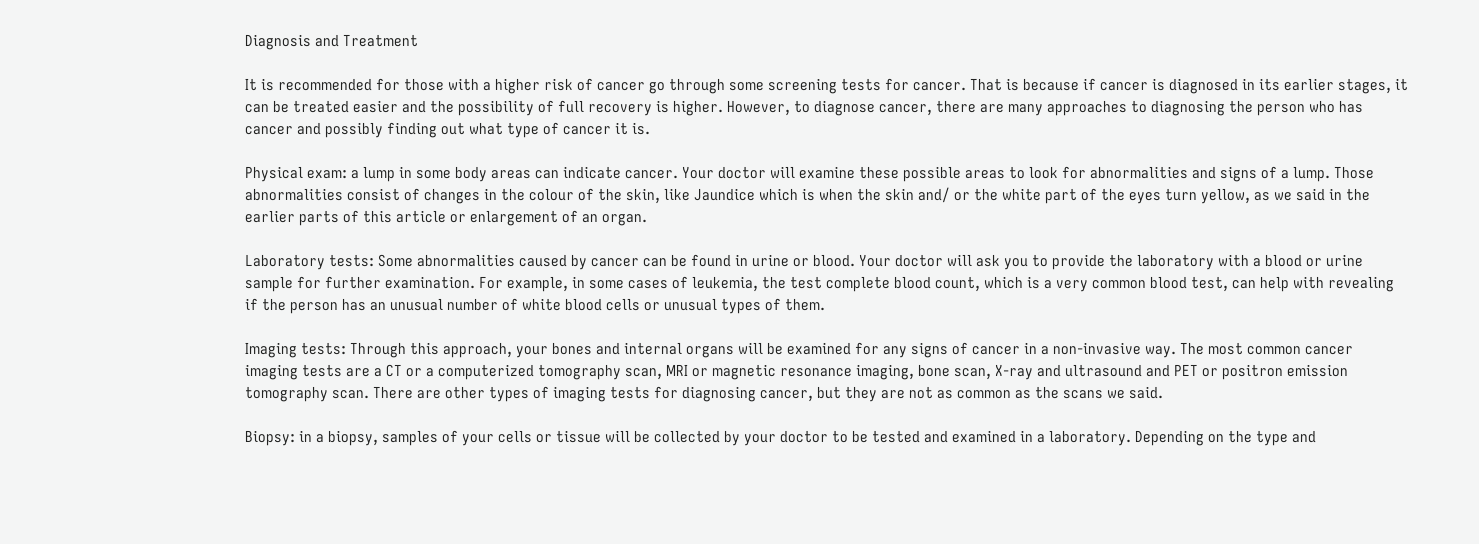Diagnosis and Treatment

It is recommended for those with a higher risk of cancer go through some screening tests for cancer. That is because if cancer is diagnosed in its earlier stages, it can be treated easier and the possibility of full recovery is higher. However, to diagnose cancer, there are many approaches to diagnosing the person who has cancer and possibly finding out what type of cancer it is.

Physical exam: a lump in some body areas can indicate cancer. Your doctor will examine these possible areas to look for abnormalities and signs of a lump. Those abnormalities consist of changes in the colour of the skin, like Jaundice which is when the skin and/ or the white part of the eyes turn yellow, as we said in the earlier parts of this article or enlargement of an organ.

Laboratory tests: Some abnormalities caused by cancer can be found in urine or blood. Your doctor will ask you to provide the laboratory with a blood or urine sample for further examination. For example, in some cases of leukemia, the test complete blood count, which is a very common blood test, can help with revealing if the person has an unusual number of white blood cells or unusual types of them.

Imaging tests: Through this approach, your bones and internal organs will be examined for any signs of cancer in a non-invasive way. The most common cancer imaging tests are a CT or a computerized tomography scan, MRI or magnetic resonance imaging, bone scan, X-ray and ultrasound and PET or positron emission tomography scan. There are other types of imaging tests for diagnosing cancer, but they are not as common as the scans we said.

Biopsy: in a biopsy, samples of your cells or tissue will be collected by your doctor to be tested and examined in a laboratory. Depending on the type and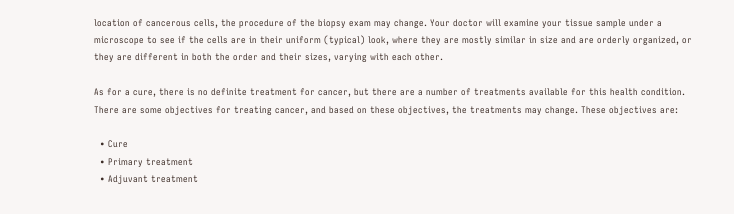location of cancerous cells, the procedure of the biopsy exam may change. Your doctor will examine your tissue sample under a microscope to see if the cells are in their uniform (typical) look, where they are mostly similar in size and are orderly organized, or they are different in both the order and their sizes, varying with each other.

As for a cure, there is no definite treatment for cancer, but there are a number of treatments available for this health condition. There are some objectives for treating cancer, and based on these objectives, the treatments may change. These objectives are:

  • Cure
  • Primary treatment
  • Adjuvant treatment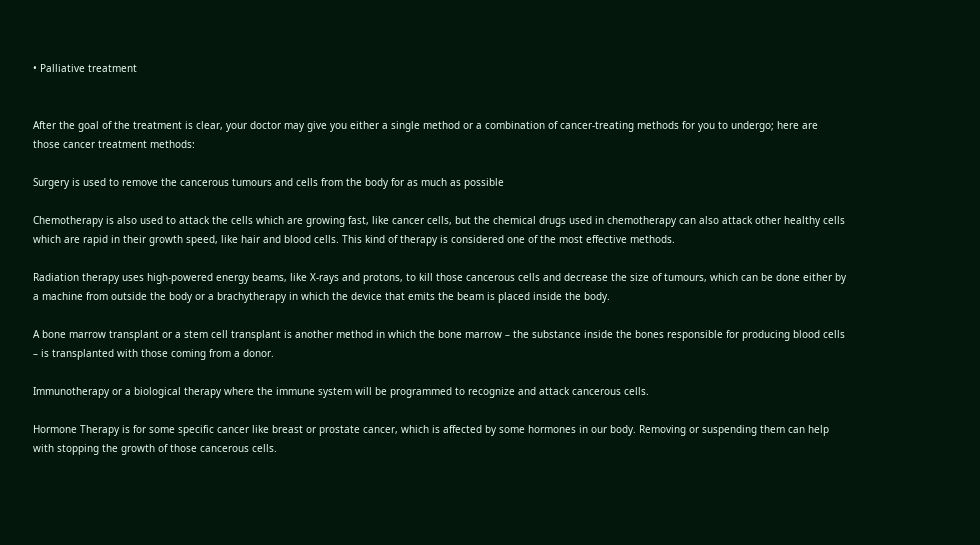• Palliative treatment


After the goal of the treatment is clear, your doctor may give you either a single method or a combination of cancer-treating methods for you to undergo; here are those cancer treatment methods:

Surgery is used to remove the cancerous tumours and cells from the body for as much as possible

Chemotherapy is also used to attack the cells which are growing fast, like cancer cells, but the chemical drugs used in chemotherapy can also attack other healthy cells which are rapid in their growth speed, like hair and blood cells. This kind of therapy is considered one of the most effective methods.

Radiation therapy uses high-powered energy beams, like X-rays and protons, to kill those cancerous cells and decrease the size of tumours, which can be done either by a machine from outside the body or a brachytherapy in which the device that emits the beam is placed inside the body.

A bone marrow transplant or a stem cell transplant is another method in which the bone marrow – the substance inside the bones responsible for producing blood cells – is transplanted with those coming from a donor.

Immunotherapy or a biological therapy where the immune system will be programmed to recognize and attack cancerous cells.

Hormone Therapy is for some specific cancer like breast or prostate cancer, which is affected by some hormones in our body. Removing or suspending them can help with stopping the growth of those cancerous cells.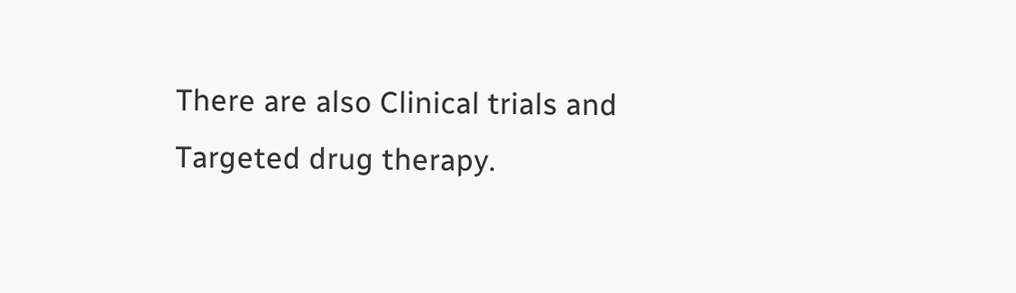There are also Clinical trials and Targeted drug therapy.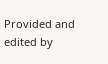Provided and edited by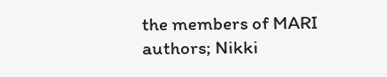the members of MARI authors; Nikki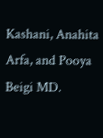Kashani, Anahita Arfa, and Pooya Beigi MD.